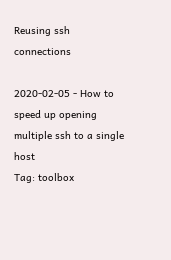Reusing ssh connections

2020-02-05 - How to speed up opening multiple ssh to a single host
Tag: toolbox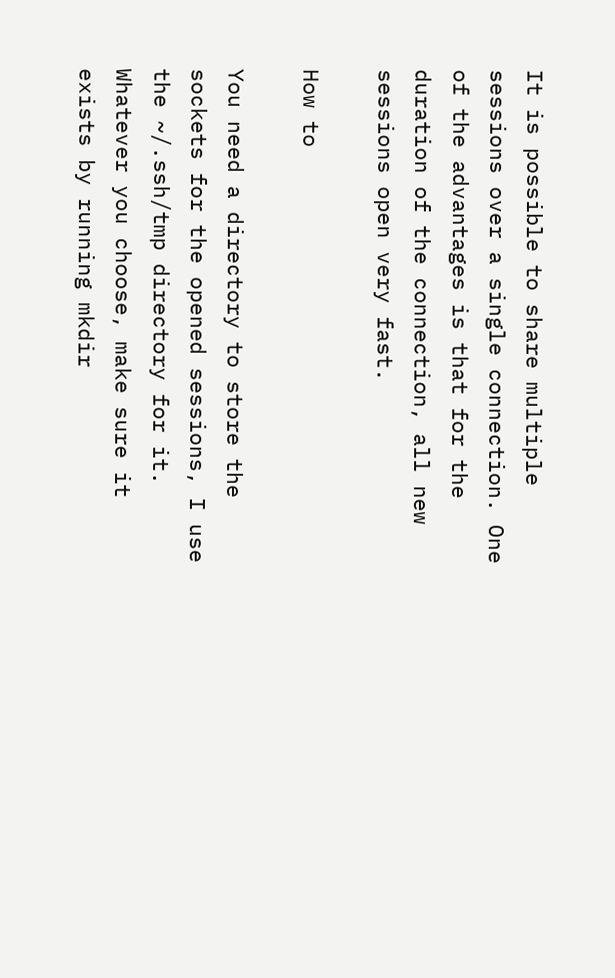It is possible to share multiple sessions over a single connection. One of the advantages is that for the duration of the connection, all new sessions open very fast.

How to

You need a directory to store the sockets for the opened sessions, I use the ~/.ssh/tmp directory for it. Whatever you choose, make sure it exists by running mkdir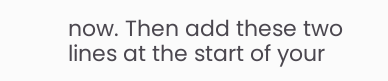now. Then add these two lines at the start of your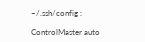~/.ssh/config :

ControlMaster auto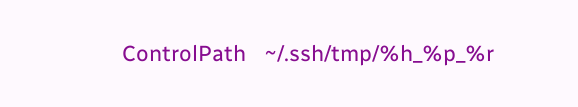ControlPath   ~/.ssh/tmp/%h_%p_%r